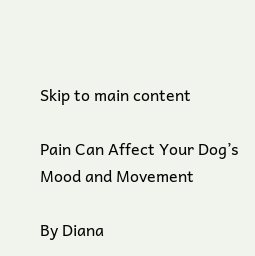Skip to main content

Pain Can Affect Your Dog’s Mood and Movement

By Diana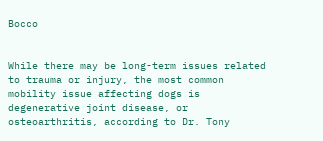Bocco


While there may be long-term issues related to trauma or injury, the most common mobility issue affecting dogs is degenerative joint disease, or osteoarthritis, according to Dr. Tony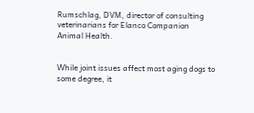Rumschlag, DVM, director of consulting veterinarians for Elanco Companion Animal Health.


While joint issues affect most aging dogs to some degree, it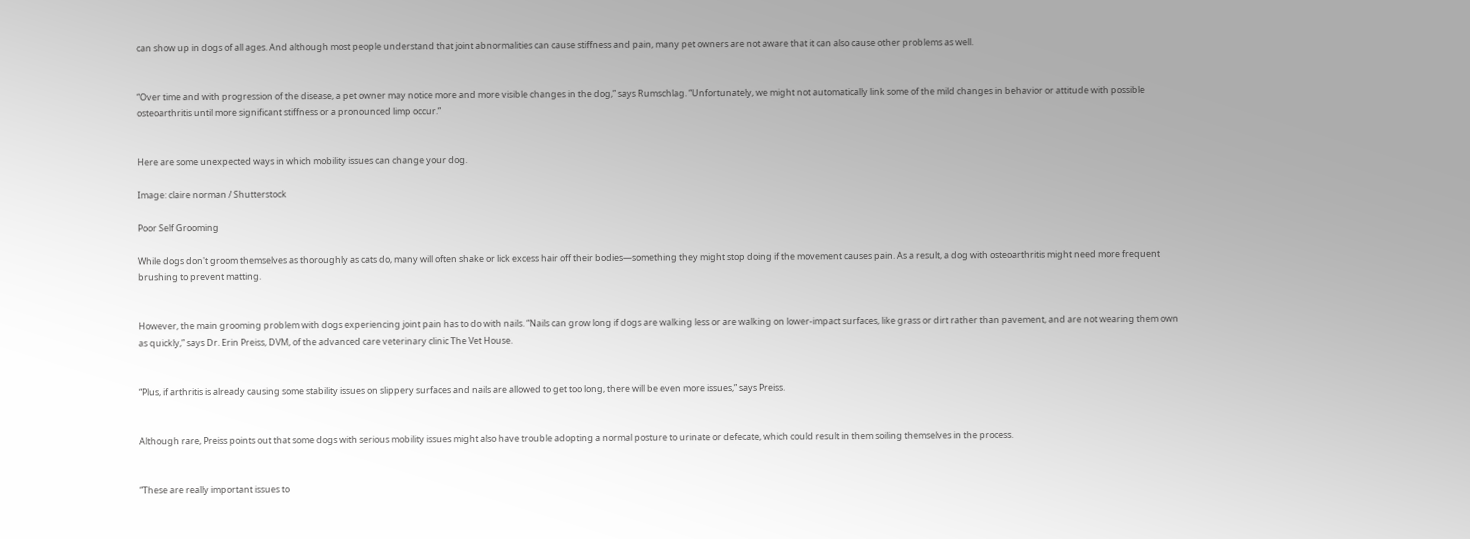can show up in dogs of all ages. And although most people understand that joint abnormalities can cause stiffness and pain, many pet owners are not aware that it can also cause other problems as well.


“Over time and with progression of the disease, a pet owner may notice more and more visible changes in the dog,” says Rumschlag. “Unfortunately, we might not automatically link some of the mild changes in behavior or attitude with possible osteoarthritis until more significant stiffness or a pronounced limp occur.”


Here are some unexpected ways in which mobility issues can change your dog.

Image: claire norman / Shutterstock

Poor Self Grooming

While dogs don't groom themselves as thoroughly as cats do, many will often shake or lick excess hair off their bodies—something they might stop doing if the movement causes pain. As a result, a dog with osteoarthritis might need more frequent brushing to prevent matting.


However, the main grooming problem with dogs experiencing joint pain has to do with nails. “Nails can grow long if dogs are walking less or are walking on lower-impact surfaces, like grass or dirt rather than pavement, and are not wearing them own as quickly,” says Dr. Erin Preiss, DVM, of the advanced care veterinary clinic The Vet House.


“Plus, if arthritis is already causing some stability issues on slippery surfaces and nails are allowed to get too long, there will be even more issues,” says Preiss.


Although rare, Preiss points out that some dogs with serious mobility issues might also have trouble adopting a normal posture to urinate or defecate, which could result in them soiling themselves in the process.


“These are really important issues to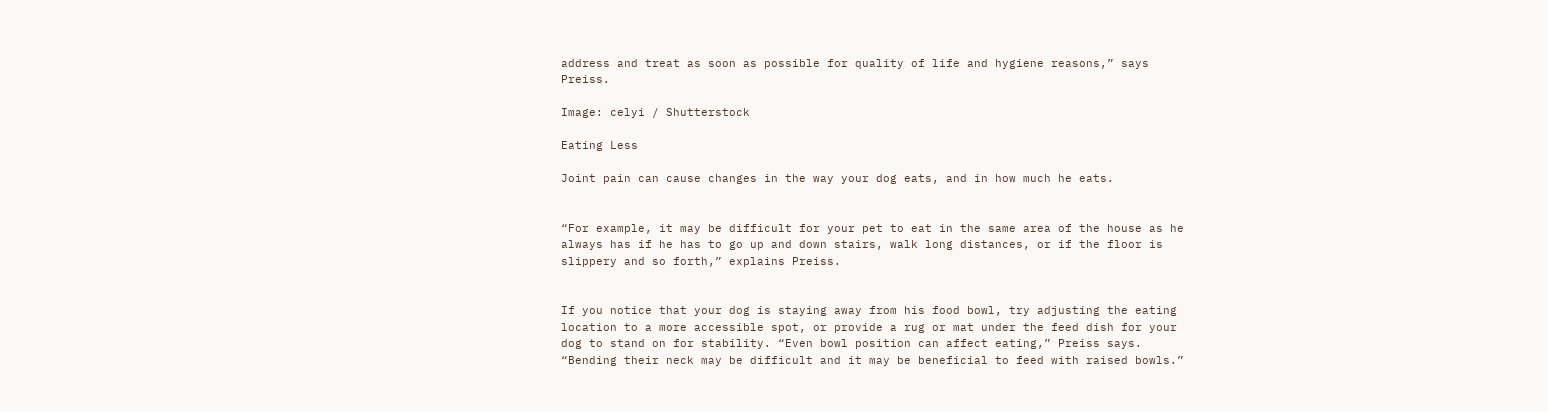address and treat as soon as possible for quality of life and hygiene reasons,” says Preiss.

Image: celyi / Shutterstock

Eating Less

Joint pain can cause changes in the way your dog eats, and in how much he eats.


“For example, it may be difficult for your pet to eat in the same area of the house as he always has if he has to go up and down stairs, walk long distances, or if the floor is slippery and so forth,” explains Preiss.


If you notice that your dog is staying away from his food bowl, try adjusting the eating location to a more accessible spot, or provide a rug or mat under the feed dish for your dog to stand on for stability. “Even bowl position can affect eating,” Preiss says. “Bending their neck may be difficult and it may be beneficial to feed with raised bowls.”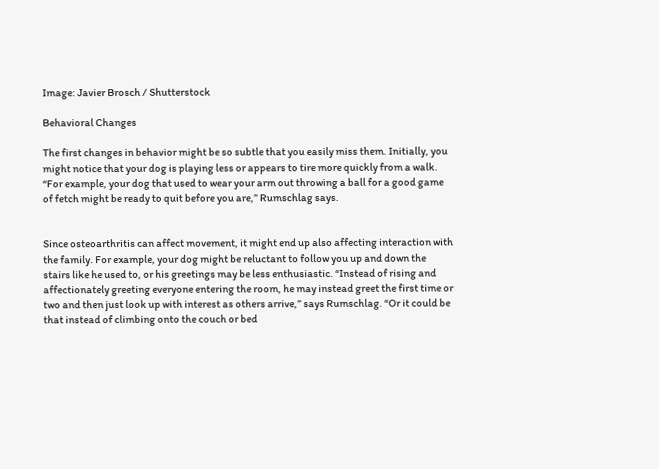Image: Javier Brosch / Shutterstock

Behavioral Changes

The first changes in behavior might be so subtle that you easily miss them. Initially, you might notice that your dog is playing less or appears to tire more quickly from a walk. “For example, your dog that used to wear your arm out throwing a ball for a good game of fetch might be ready to quit before you are,” Rumschlag says.


Since osteoarthritis can affect movement, it might end up also affecting interaction with the family. For example, your dog might be reluctant to follow you up and down the stairs like he used to, or his greetings may be less enthusiastic. “Instead of rising and affectionately greeting everyone entering the room, he may instead greet the first time or two and then just look up with interest as others arrive,” says Rumschlag. “Or it could be that instead of climbing onto the couch or bed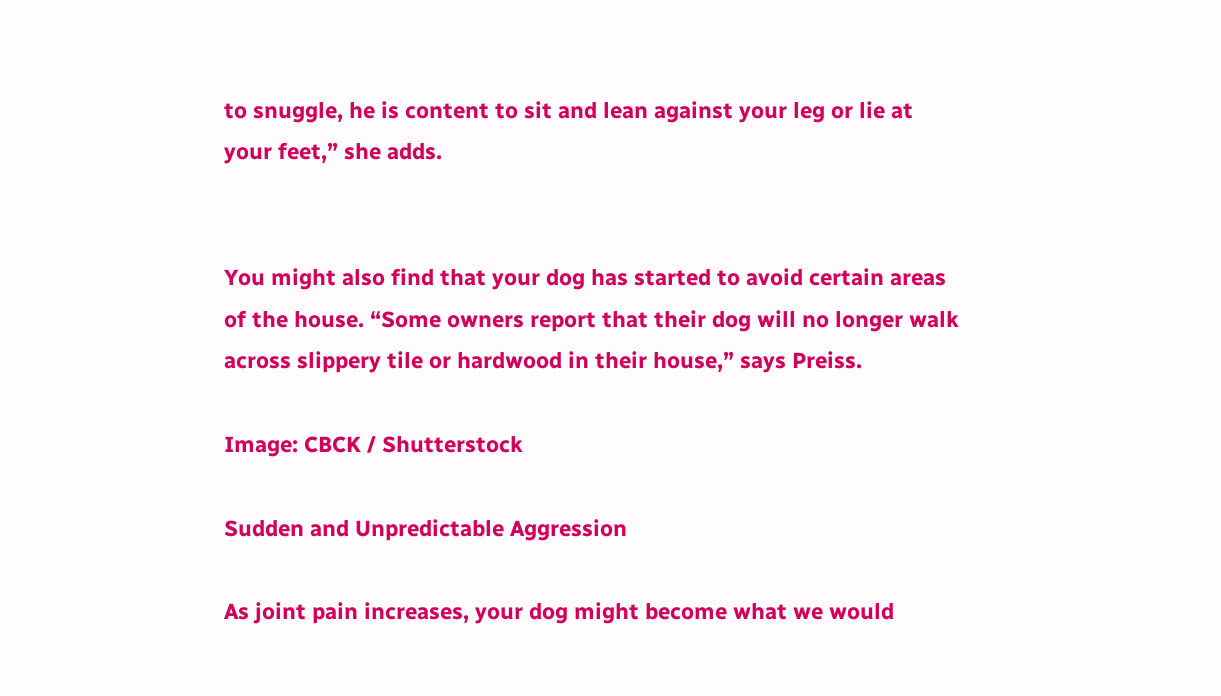to snuggle, he is content to sit and lean against your leg or lie at your feet,” she adds.


You might also find that your dog has started to avoid certain areas of the house. “Some owners report that their dog will no longer walk across slippery tile or hardwood in their house,” says Preiss.

Image: CBCK / Shutterstock

Sudden and Unpredictable Aggression

As joint pain increases, your dog might become what we would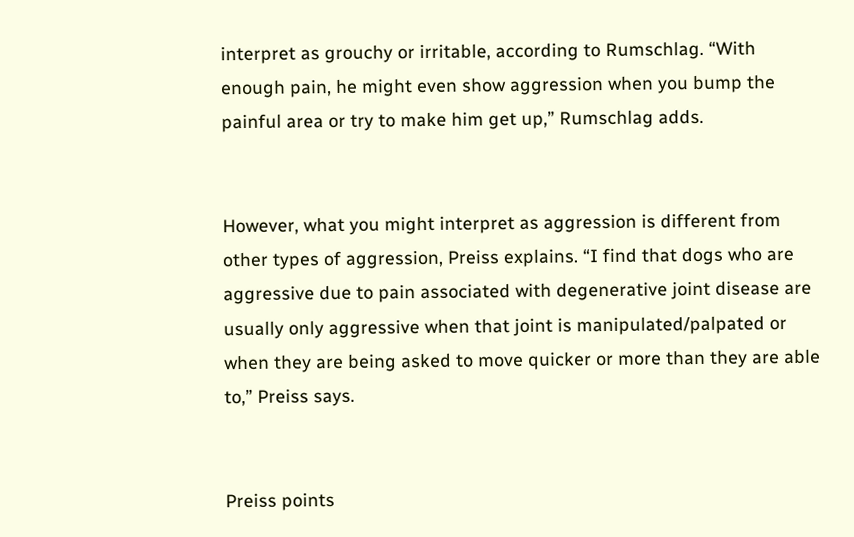interpret as grouchy or irritable, according to Rumschlag. “With enough pain, he might even show aggression when you bump the painful area or try to make him get up,” Rumschlag adds.


However, what you might interpret as aggression is different from other types of aggression, Preiss explains. “I find that dogs who are aggressive due to pain associated with degenerative joint disease are usually only aggressive when that joint is manipulated/palpated or when they are being asked to move quicker or more than they are able to,” Preiss says.


Preiss points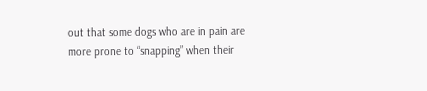out that some dogs who are in pain are more prone to “snapping” when their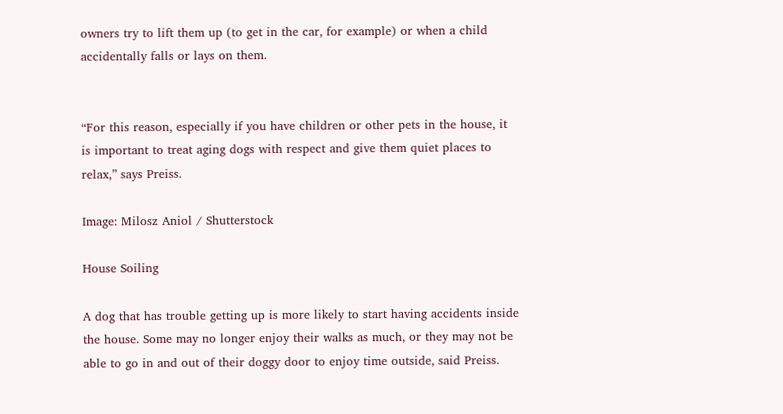owners try to lift them up (to get in the car, for example) or when a child accidentally falls or lays on them.


“For this reason, especially if you have children or other pets in the house, it is important to treat aging dogs with respect and give them quiet places to relax,” says Preiss.

Image: Milosz Aniol / Shutterstock

House Soiling

A dog that has trouble getting up is more likely to start having accidents inside the house. Some may no longer enjoy their walks as much, or they may not be able to go in and out of their doggy door to enjoy time outside, said Preiss.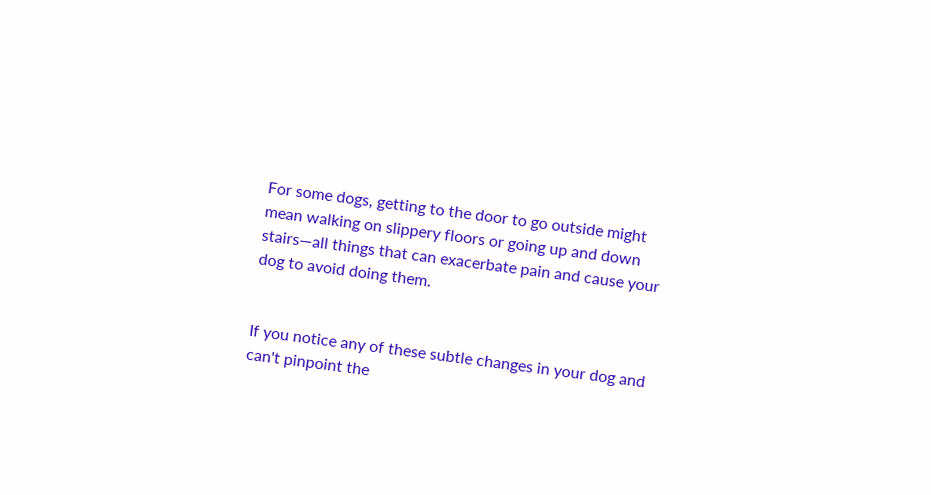For some dogs, getting to the door to go outside might mean walking on slippery floors or going up and down stairs—all things that can exacerbate pain and cause your dog to avoid doing them.


If you notice any of these subtle changes in your dog and can't pinpoint the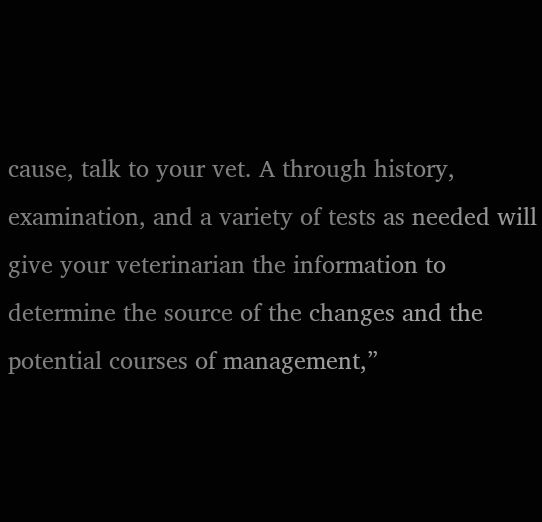cause, talk to your vet. A through history, examination, and a variety of tests as needed will give your veterinarian the information to determine the source of the changes and the potential courses of management,”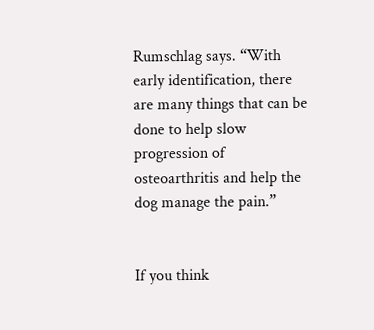Rumschlag says. “With early identification, there are many things that can be done to help slow progression of osteoarthritis and help the dog manage the pain.”


If you think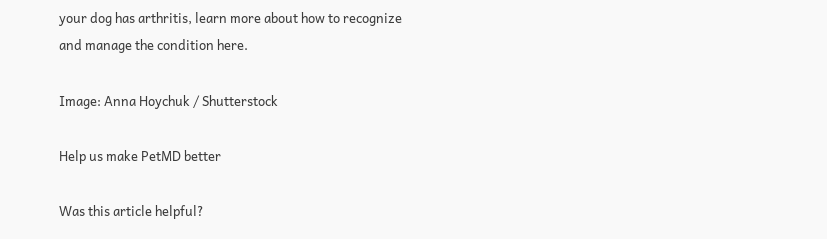your dog has arthritis, learn more about how to recognize and manage the condition here.

Image: Anna Hoychuk / Shutterstock

Help us make PetMD better

Was this article helpful?